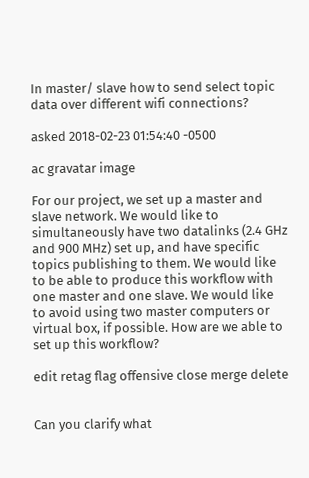In master/ slave how to send select topic data over different wifi connections?

asked 2018-02-23 01:54:40 -0500

ac gravatar image

For our project, we set up a master and slave network. We would like to simultaneously have two datalinks (2.4 GHz and 900 MHz) set up, and have specific topics publishing to them. We would like to be able to produce this workflow with one master and one slave. We would like to avoid using two master computers or virtual box, if possible. How are we able to set up this workflow?

edit retag flag offensive close merge delete


Can you clarify what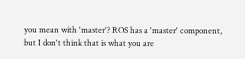you mean with 'master'? ROS has a 'master' component, but I don't think that is what you are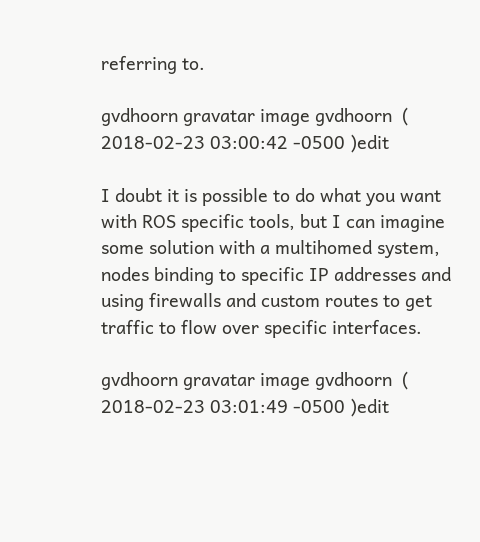referring to.

gvdhoorn gravatar image gvdhoorn  ( 2018-02-23 03:00:42 -0500 )edit

I doubt it is possible to do what you want with ROS specific tools, but I can imagine some solution with a multihomed system, nodes binding to specific IP addresses and using firewalls and custom routes to get traffic to flow over specific interfaces.

gvdhoorn gravatar image gvdhoorn  ( 2018-02-23 03:01:49 -0500 )edit